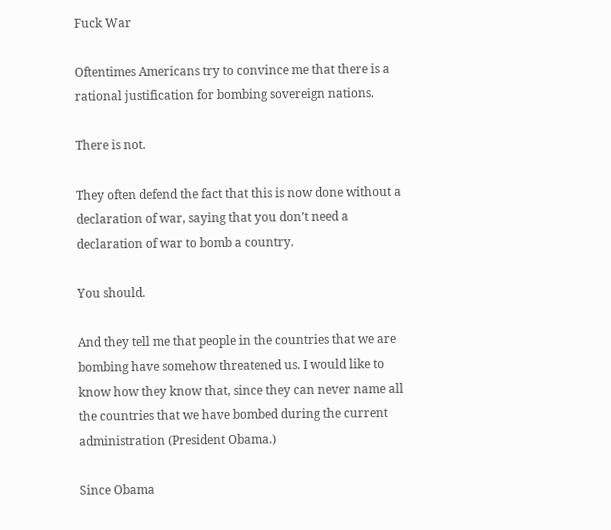Fuck War

Oftentimes Americans try to convince me that there is a rational justification for bombing sovereign nations.

There is not.

They often defend the fact that this is now done without a declaration of war, saying that you don’t need a declaration of war to bomb a country.

You should.

And they tell me that people in the countries that we are bombing have somehow threatened us. I would like to know how they know that, since they can never name all the countries that we have bombed during the current administration (President Obama.)

Since Obama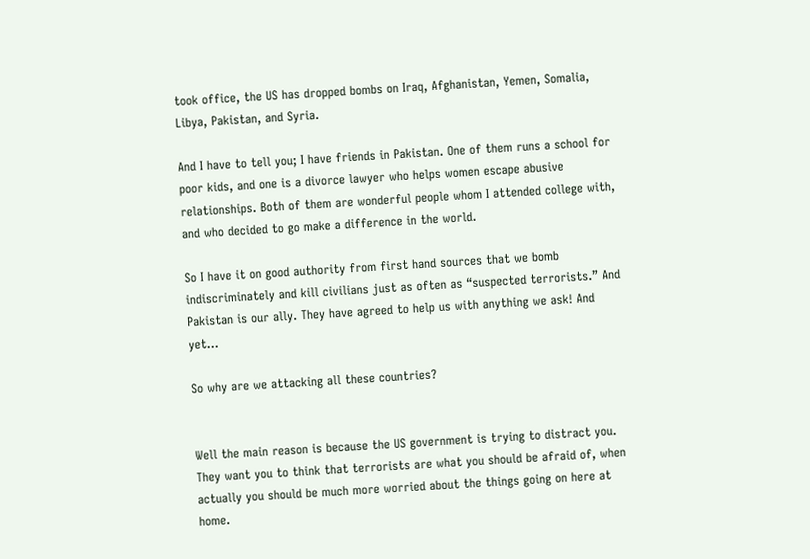took office, the US has dropped bombs on Iraq, Afghanistan, Yemen, Somalia, Libya, Pakistan, and Syria.

And I have to tell you; I have friends in Pakistan. One of them runs a school for poor kids, and one is a divorce lawyer who helps women escape abusive relationships. Both of them are wonderful people whom I attended college with, and who decided to go make a difference in the world.

So I have it on good authority from first hand sources that we bomb indiscriminately and kill civilians just as often as “suspected terrorists.” And Pakistan is our ally. They have agreed to help us with anything we ask! And yet…

So why are we attacking all these countries?


Well the main reason is because the US government is trying to distract you. They want you to think that terrorists are what you should be afraid of, when actually you should be much more worried about the things going on here at home.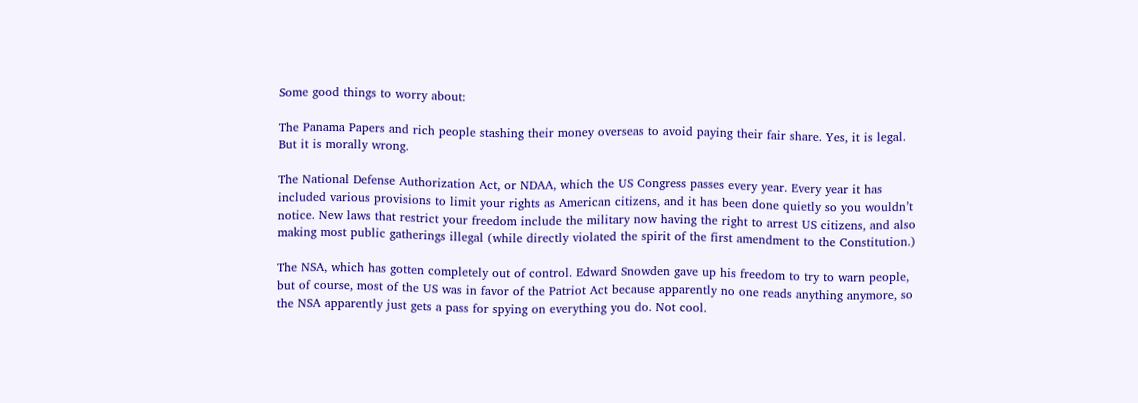Some good things to worry about:

The Panama Papers and rich people stashing their money overseas to avoid paying their fair share. Yes, it is legal. But it is morally wrong.

The National Defense Authorization Act, or NDAA, which the US Congress passes every year. Every year it has included various provisions to limit your rights as American citizens, and it has been done quietly so you wouldn’t notice. New laws that restrict your freedom include the military now having the right to arrest US citizens, and also making most public gatherings illegal (while directly violated the spirit of the first amendment to the Constitution.)

The NSA, which has gotten completely out of control. Edward Snowden gave up his freedom to try to warn people, but of course, most of the US was in favor of the Patriot Act because apparently no one reads anything anymore, so the NSA apparently just gets a pass for spying on everything you do. Not cool.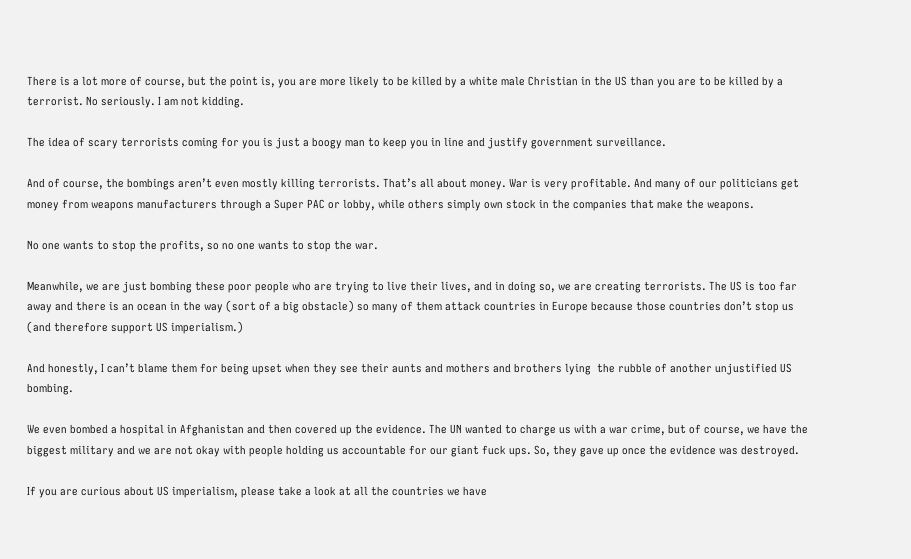There is a lot more of course, but the point is, you are more likely to be killed by a white male Christian in the US than you are to be killed by a terrorist. No seriously. I am not kidding.

The idea of scary terrorists coming for you is just a boogy man to keep you in line and justify government surveillance.

And of course, the bombings aren’t even mostly killing terrorists. That’s all about money. War is very profitable. And many of our politicians get money from weapons manufacturers through a Super PAC or lobby, while others simply own stock in the companies that make the weapons.

No one wants to stop the profits, so no one wants to stop the war.

Meanwhile, we are just bombing these poor people who are trying to live their lives, and in doing so, we are creating terrorists. The US is too far away and there is an ocean in the way (sort of a big obstacle) so many of them attack countries in Europe because those countries don’t stop us (and therefore support US imperialism.)

And honestly, I can’t blame them for being upset when they see their aunts and mothers and brothers lying  the rubble of another unjustified US bombing.

We even bombed a hospital in Afghanistan and then covered up the evidence. The UN wanted to charge us with a war crime, but of course, we have the biggest military and we are not okay with people holding us accountable for our giant fuck ups. So, they gave up once the evidence was destroyed.

If you are curious about US imperialism, please take a look at all the countries we have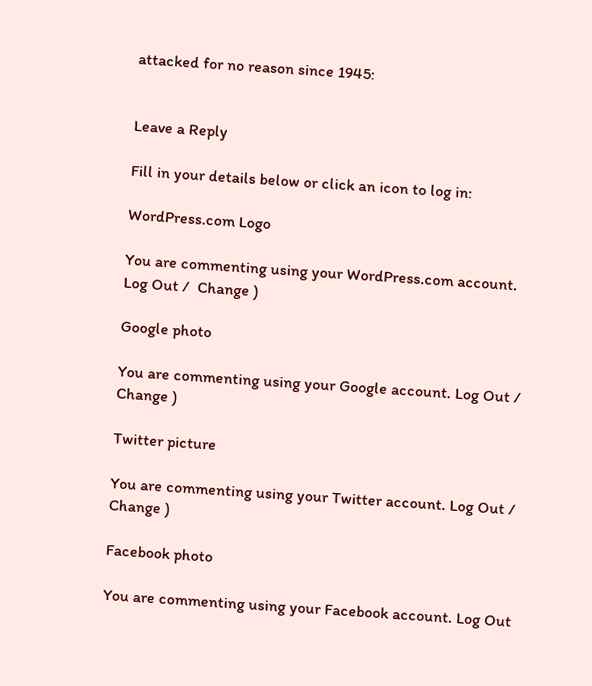attacked for no reason since 1945:


Leave a Reply

Fill in your details below or click an icon to log in:

WordPress.com Logo

You are commenting using your WordPress.com account. Log Out /  Change )

Google photo

You are commenting using your Google account. Log Out /  Change )

Twitter picture

You are commenting using your Twitter account. Log Out /  Change )

Facebook photo

You are commenting using your Facebook account. Log Out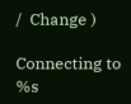/  Change )

Connecting to %s